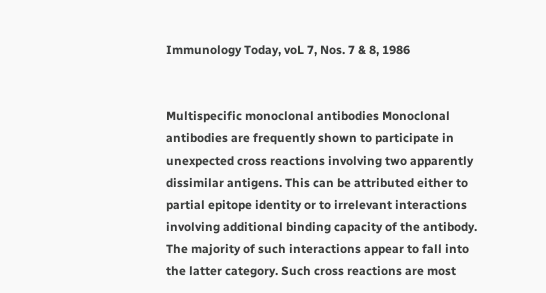Immunology Today, voL 7, Nos. 7 & 8, 1986


Multispecific monoclonal antibodies Monoclonal antibodies are frequently shown to participate in unexpected cross reactions involving two apparently dissimilar antigens. This can be attributed either to partial epitope identity or to irrelevant interactions involving additional binding capacity of the antibody. The majority of such interactions appear to fall into the latter category. Such cross reactions are most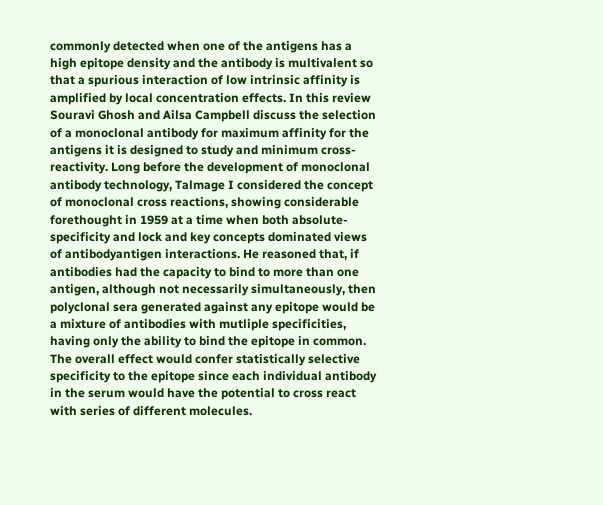commonly detected when one of the antigens has a high epitope density and the antibody is multivalent so that a spurious interaction of low intrinsic affinity is amplified by local concentration effects. In this review Souravi Ghosh and Ailsa Campbell discuss the selection of a monoclonal antibody for maximum affinity for the antigens it is designed to study and minimum cross-reactivity. Long before the development of monoclonal antibody technology, Talmage I considered the concept of monoclonal cross reactions, showing considerable forethought in 1959 at a time when both absolute-specificity and lock and key concepts dominated views of antibodyantigen interactions. He reasoned that, if antibodies had the capacity to bind to more than one antigen, although not necessarily simultaneously, then polyclonal sera generated against any epitope would be a mixture of antibodies with mutliple specificities, having only the ability to bind the epitope in common. The overall effect would confer statistically selective specificity to the epitope since each individual antibody in the serum would have the potential to cross react with series of different molecules.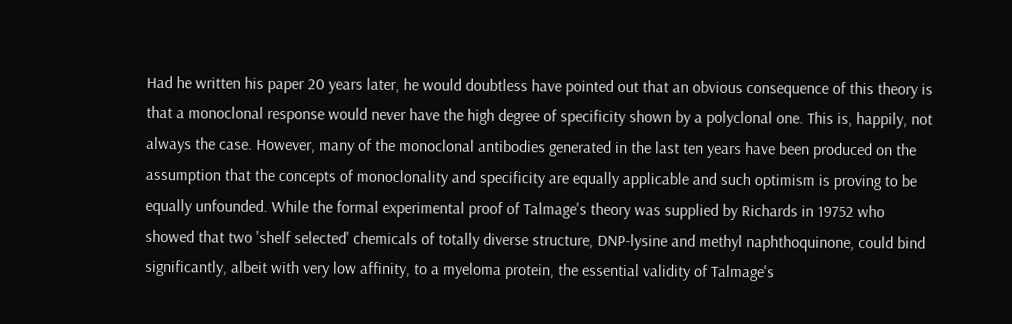Had he written his paper 20 years later, he would doubtless have pointed out that an obvious consequence of this theory is that a monoclonal response would never have the high degree of specificity shown by a polyclonal one. This is, happily, not always the case. However, many of the monoclonal antibodies generated in the last ten years have been produced on the assumption that the concepts of monoclonality and specificity are equally applicable and such optimism is proving to be equally unfounded. While the formal experimental proof of Talmage's theory was supplied by Richards in 19752 who showed that two 'shelf selected' chemicals of totally diverse structure, DNP-lysine and methyl naphthoquinone, could bind significantly, albeit with very low affinity, to a myeloma protein, the essential validity of Talmage's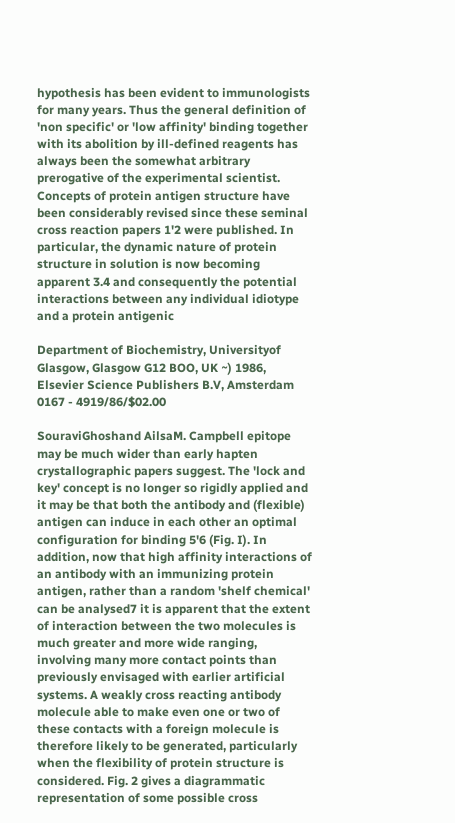hypothesis has been evident to immunologists for many years. Thus the general definition of 'non specific' or 'low affinity' binding together with its abolition by ill-defined reagents has always been the somewhat arbitrary prerogative of the experimental scientist. Concepts of protein antigen structure have been considerably revised since these seminal cross reaction papers 1'2 were published. In particular, the dynamic nature of protein structure in solution is now becoming apparent 3.4 and consequently the potential interactions between any individual idiotype and a protein antigenic

Department of Biochemistry, Universityof Glasgow, Glasgow G12 BOO, UK ~) 1986, Elsevier Science Publishers B.V, Amsterdam 0167 - 4919/86/$02.00

SouraviGhoshand AilsaM. Campbell epitope may be much wider than early hapten crystallographic papers suggest. The 'lock and key' concept is no longer so rigidly applied and it may be that both the antibody and (flexible) antigen can induce in each other an optimal configuration for binding 5'6 (Fig. I). In addition, now that high affinity interactions of an antibody with an immunizing protein antigen, rather than a random 'shelf chemical' can be analysed7 it is apparent that the extent of interaction between the two molecules is much greater and more wide ranging, involving many more contact points than previously envisaged with earlier artificial systems. A weakly cross reacting antibody molecule able to make even one or two of these contacts with a foreign molecule is therefore likely to be generated, particularly when the flexibility of protein structure is considered. Fig. 2 gives a diagrammatic representation of some possible cross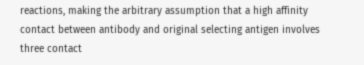reactions, making the arbitrary assumption that a high affinity contact between antibody and original selecting antigen involves three contact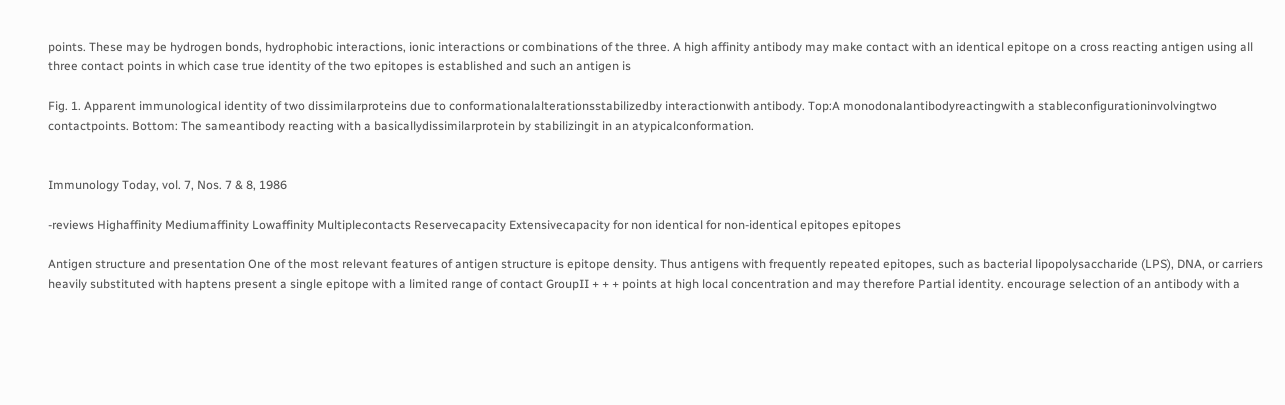points. These may be hydrogen bonds, hydrophobic interactions, ionic interactions or combinations of the three. A high affinity antibody may make contact with an identical epitope on a cross reacting antigen using all three contact points in which case true identity of the two epitopes is established and such an antigen is

Fig. 1. Apparent immunological identity of two dissimilarproteins due to conformationalalterationsstabilizedby interactionwith antibody. Top:A monodonalantibodyreactingwith a stableconfigurationinvolvingtwo contactpoints. Bottom: The sameantibody reacting with a basicallydissimilarprotein by stabilizingit in an atypicalconformation.


Immunology Today, vol. 7, Nos. 7 & 8, 1986

-reviews Highaffinity Mediumaffinity Lowaffinity Multiplecontacts Reservecapacity Extensivecapacity for non identical for non-identical epitopes epitopes

Antigen structure and presentation One of the most relevant features of antigen structure is epitope density. Thus antigens with frequently repeated epitopes, such as bacterial lipopolysaccharide (LPS), DNA, or carriers heavily substituted with haptens present a single epitope with a limited range of contact GroupII + + + points at high local concentration and may therefore Partial identity. encourage selection of an antibody with a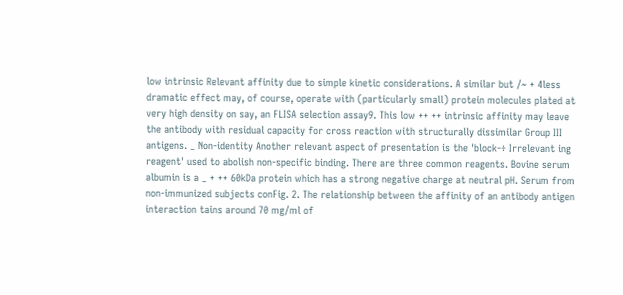low intrinsic Relevant affinity due to simple kinetic considerations. A similar but /~ + 4less dramatic effect may, of course, operate with (particularly small) protein molecules plated at very high density on say, an FLISA selection assay9. This low ++ ++ intrinsic affinity may leave the antibody with residual capacity for cross reaction with structurally dissimilar Group III antigens. _ Non-identity Another relevant aspect of presentation is the 'block-÷ Irrelevant ing reagent' used to abolish non-specific binding. There are three common reagents. Bovine serum albumin is a _ + ++ 60kDa protein which has a strong negative charge at neutral pH. Serum from non-immunized subjects conFig. 2. The relationship between the affinity of an antibody antigen interaction tains around 70 mg/ml of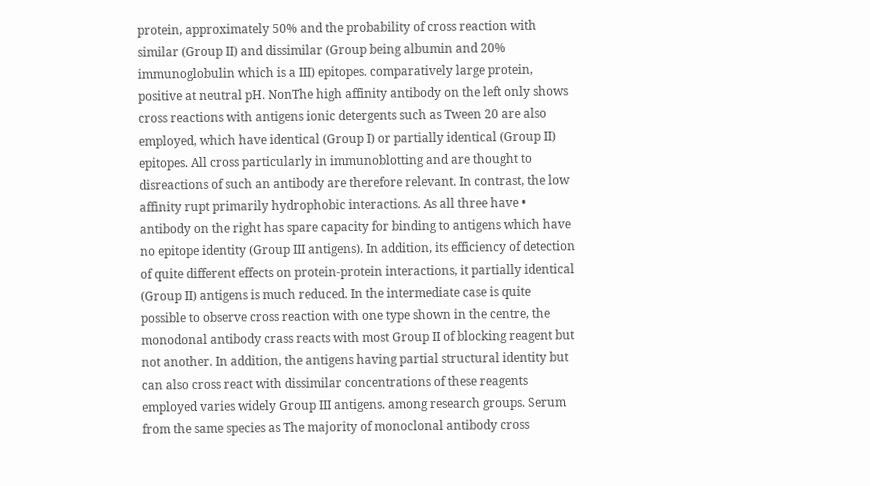protein, approximately 50% and the probability of cross reaction with similar (Group II) and dissimilar (Group being albumin and 20% immunoglobulin which is a III) epitopes. comparatively large protein, positive at neutral pH. NonThe high affinity antibody on the left only shows cross reactions with antigens ionic detergents such as Tween 20 are also employed, which have identical (Group I) or partially identical (Group II) epitopes. All cross particularly in immunoblotting and are thought to disreactions of such an antibody are therefore relevant. In contrast, the low affinity rupt primarily hydrophobic interactions. As all three have • antibody on the right has spare capacity for binding to antigens which have no epitope identity (Group III antigens). In addition, its efficiency of detection of quite different effects on protein-protein interactions, it partially identical (Group II) antigens is much reduced. In the intermediate case is quite possible to observe cross reaction with one type shown in the centre, the monodonal antibody crass reacts with most Group II of blocking reagent but not another. In addition, the antigens having partial structural identity but can also cross react with dissimilar concentrations of these reagents employed varies widely Group III antigens. among research groups. Serum from the same species as The majority of monoclonal antibody cross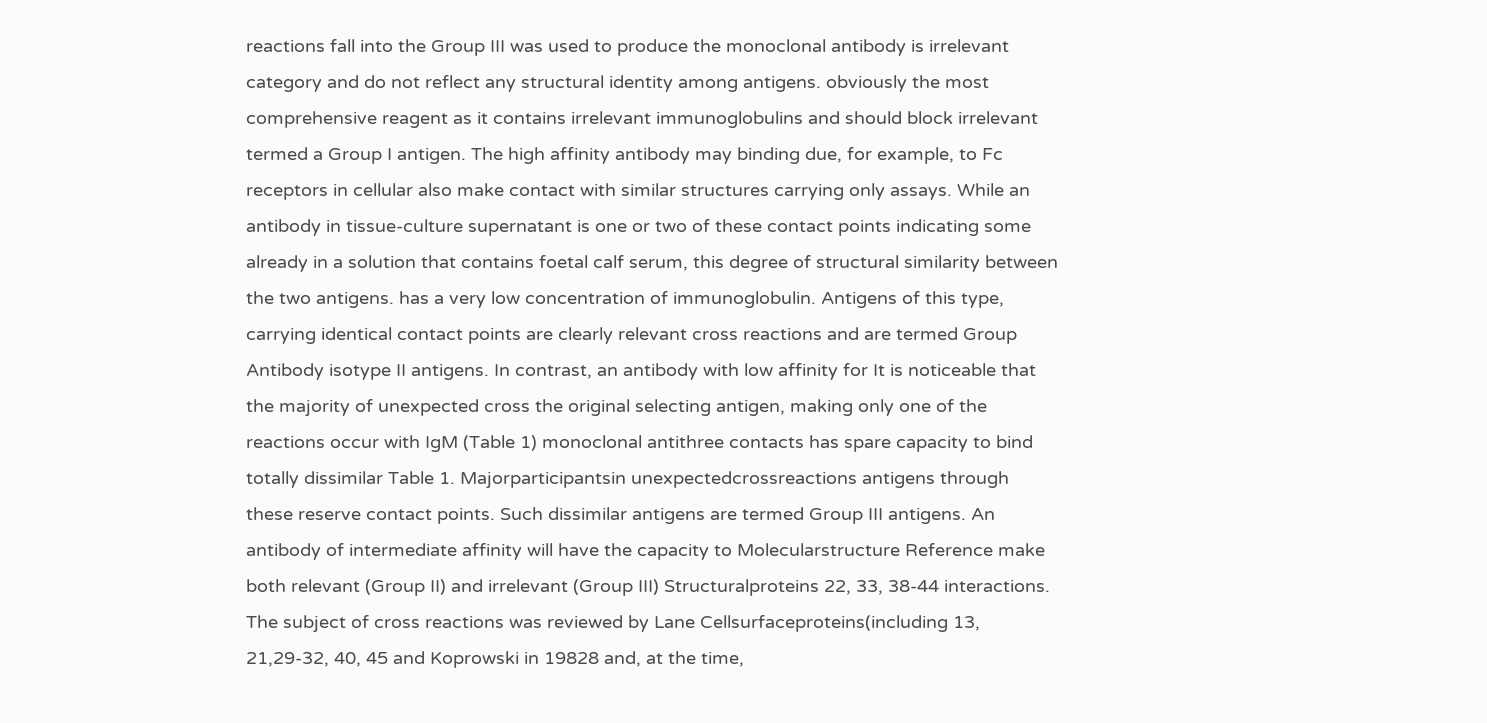reactions fall into the Group III was used to produce the monoclonal antibody is irrelevant category and do not reflect any structural identity among antigens. obviously the most comprehensive reagent as it contains irrelevant immunoglobulins and should block irrelevant termed a Group I antigen. The high affinity antibody may binding due, for example, to Fc receptors in cellular also make contact with similar structures carrying only assays. While an antibody in tissue-culture supernatant is one or two of these contact points indicating some already in a solution that contains foetal calf serum, this degree of structural similarity between the two antigens. has a very low concentration of immunoglobulin. Antigens of this type, carrying identical contact points are clearly relevant cross reactions and are termed Group Antibody isotype II antigens. In contrast, an antibody with low affinity for It is noticeable that the majority of unexpected cross the original selecting antigen, making only one of the reactions occur with IgM (Table 1) monoclonal antithree contacts has spare capacity to bind totally dissimilar Table 1. Majorparticipantsin unexpectedcrossreactions antigens through these reserve contact points. Such dissimilar antigens are termed Group III antigens. An antibody of intermediate affinity will have the capacity to Molecularstructure Reference make both relevant (Group II) and irrelevant (Group III) Structuralproteins 22, 33, 38-44 interactions. The subject of cross reactions was reviewed by Lane Cellsurfaceproteins(including 13, 21,29-32, 40, 45 and Koprowski in 19828 and, at the time,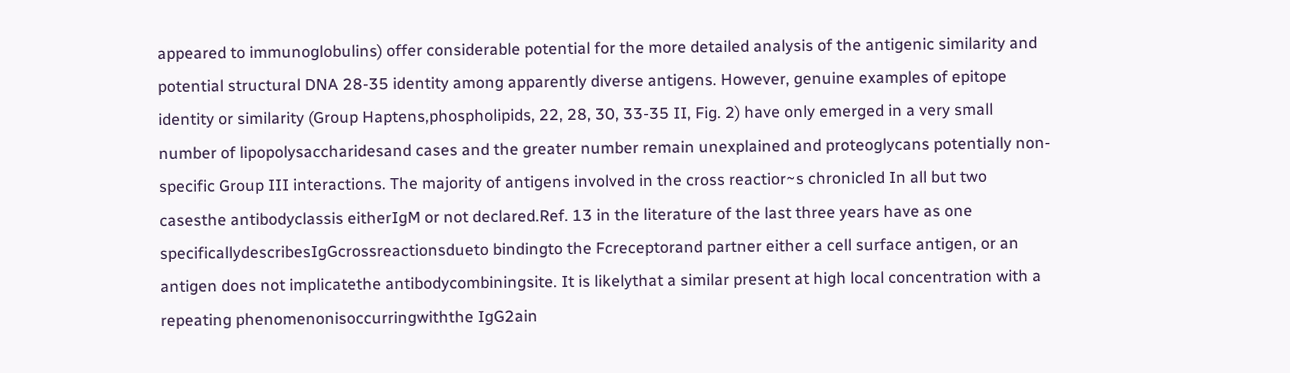appeared to immunoglobulins) offer considerable potential for the more detailed analysis of the antigenic similarity and potential structural DNA 28-35 identity among apparently diverse antigens. However, genuine examples of epitope identity or similarity (Group Haptens,phospholipids, 22, 28, 30, 33-35 II, Fig. 2) have only emerged in a very small number of lipopolysaccharidesand cases and the greater number remain unexplained and proteoglycans potentially non-specific Group III interactions. The majority of antigens involved in the cross reactior~s chronicled In all but two casesthe antibodyclassis eitherIgM or not declared.Ref. 13 in the literature of the last three years have as one specificallydescribesIgGcrossreactionsdueto bindingto the Fcreceptorand partner either a cell surface antigen, or an antigen does not implicatethe antibodycombiningsite. It is likelythat a similar present at high local concentration with a repeating phenomenonisoccurringwiththe IgG2ain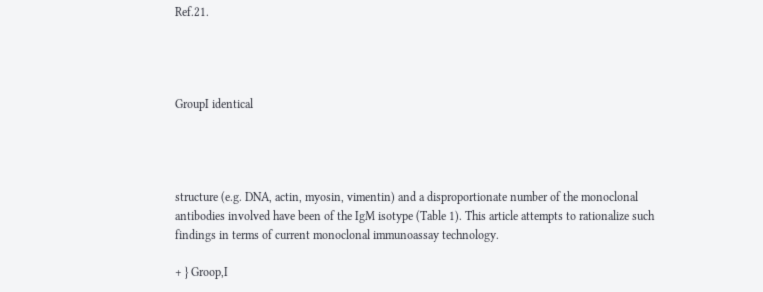Ref.21.




GroupI identical




structure (e.g. DNA, actin, myosin, vimentin) and a disproportionate number of the monoclonal antibodies involved have been of the IgM isotype (Table 1). This article attempts to rationalize such findings in terms of current monoclonal immunoassay technology.

+ } Groop,I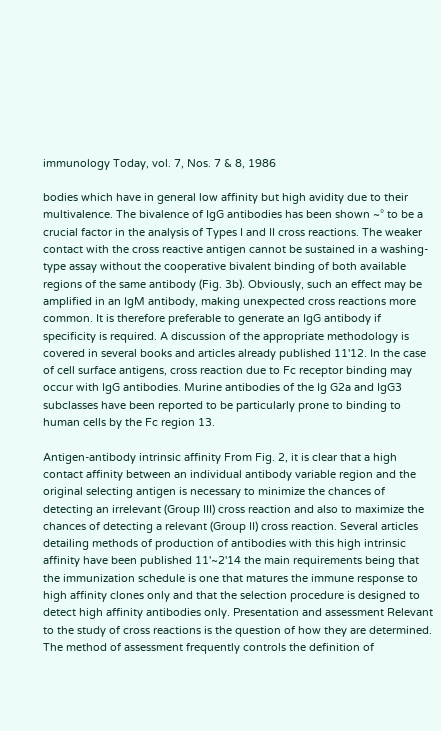immunology Today, vol. 7, Nos. 7 & 8, 1986

bodies which have in general low affinity but high avidity due to their multivalence. The bivalence of IgG antibodies has been shown ~° to be a crucial factor in the analysis of Types I and II cross reactions. The weaker contact with the cross reactive antigen cannot be sustained in a washing-type assay without the cooperative bivalent binding of both available regions of the same antibody (Fig. 3b). Obviously, such an effect may be amplified in an IgM antibody, making unexpected cross reactions more common. It is therefore preferable to generate an IgG antibody if specificity is required. A discussion of the appropriate methodology is covered in several books and articles already published 11'12. In the case of cell surface antigens, cross reaction due to Fc receptor binding may occur with IgG antibodies. Murine antibodies of the Ig G2a and IgG3 subclasses have been reported to be particularly prone to binding to human cells by the Fc region 13.

Antigen-antibody intrinsic affinity From Fig. 2, it is clear that a high contact affinity between an individual antibody variable region and the original selecting antigen is necessary to minimize the chances of detecting an irrelevant (Group III) cross reaction and also to maximize the chances of detecting a relevant (Group II) cross reaction. Several articles detailing methods of production of antibodies with this high intrinsic affinity have been published 11'~2'14 the main requirements being that the immunization schedule is one that matures the immune response to high affinity clones only and that the selection procedure is designed to detect high affinity antibodies only. Presentation and assessment Relevant to the study of cross reactions is the question of how they are determined. The method of assessment frequently controls the definition of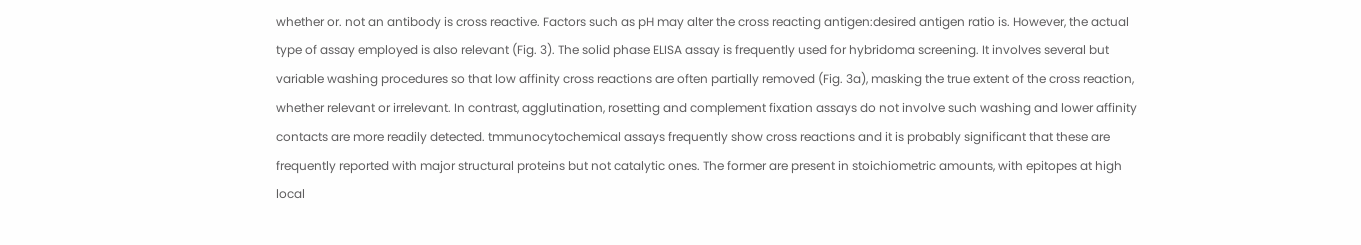whether or. not an antibody is cross reactive. Factors such as pH may alter the cross reacting antigen:desired antigen ratio is. However, the actual type of assay employed is also relevant (Fig. 3). The solid phase ELISA assay is frequently used for hybridoma screening. It involves several but variable washing procedures so that low affinity cross reactions are often partially removed (Fig. 3a), masking the true extent of the cross reaction, whether relevant or irrelevant. In contrast, agglutination, rosetting and complement fixation assays do not involve such washing and lower affinity contacts are more readily detected. tmmunocytochemical assays frequently show cross reactions and it is probably significant that these are frequently reported with major structural proteins but not catalytic ones. The former are present in stoichiometric amounts, with epitopes at high local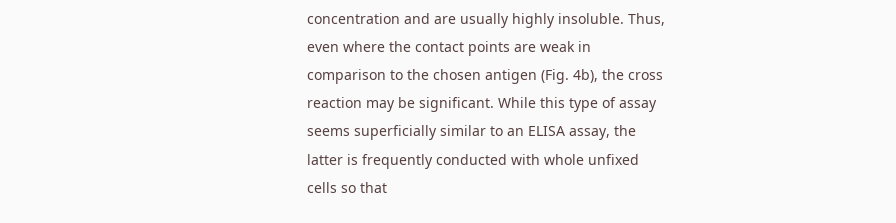concentration and are usually highly insoluble. Thus, even where the contact points are weak in comparison to the chosen antigen (Fig. 4b), the cross reaction may be significant. While this type of assay seems superficially similar to an ELISA assay, the latter is frequently conducted with whole unfixed cells so that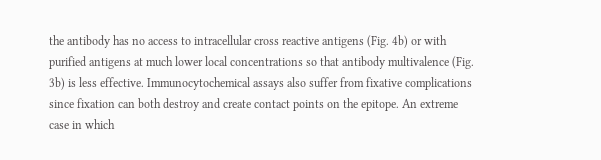the antibody has no access to intracellular cross reactive antigens (Fig. 4b) or with purified antigens at much lower local concentrations so that antibody multivalence (Fig. 3b) is less effective. Immunocytochemical assays also suffer from fixative complications since fixation can both destroy and create contact points on the epitope. An extreme case in which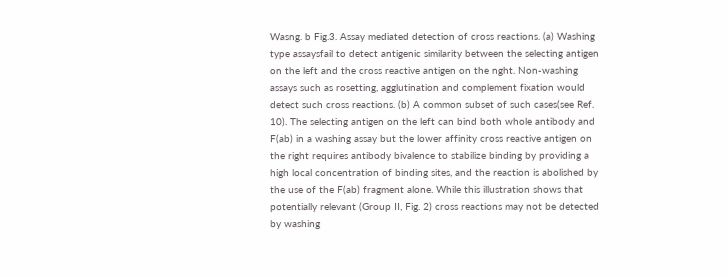Wasng. b Fig.3. Assay mediated detection of cross reactions. (a) Washing type assaysfail to detect antigenic similarity between the selecting antigen on the left and the cross reactive antigen on the nght. Non-washing assays such as rosetting, agglutination and complement fixation would detect such cross reactions. (b) A common subset of such cases(see Ref. 10). The selecting antigen on the left can bind both whole antibody and F(ab) in a washing assay but the lower affinity cross reactive antigen on the right requires antibody bivalence to stabilize binding by providing a high local concentration of binding sites, and the reaction is abolished by the use of the F(ab) fragment alone. While this illustration shows that potentially relevant (Group II, Fig. 2) cross reactions may not be detected by washing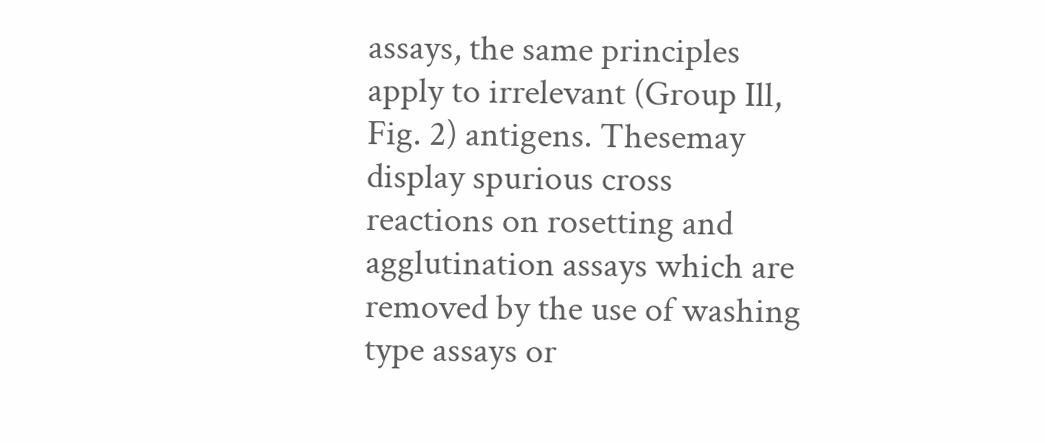assays, the same principles apply to irrelevant (Group Ill, Fig. 2) antigens. Thesemay display spurious cross reactions on rosetting and agglutination assays which are removed by the use of washing type assays or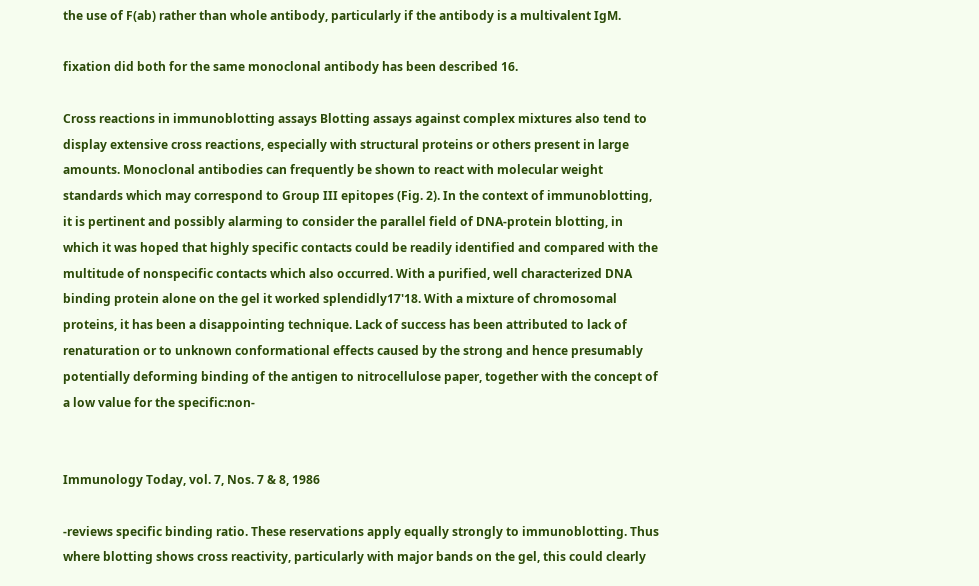the use of F(ab) rather than whole antibody, particularly if the antibody is a multivalent IgM.

fixation did both for the same monoclonal antibody has been described 16.

Cross reactions in immunoblotting assays Blotting assays against complex mixtures also tend to display extensive cross reactions, especially with structural proteins or others present in large amounts. Monoclonal antibodies can frequently be shown to react with molecular weight standards which may correspond to Group III epitopes (Fig. 2). In the context of immunoblotting, it is pertinent and possibly alarming to consider the parallel field of DNA-protein blotting, in which it was hoped that highly specific contacts could be readily identified and compared with the multitude of nonspecific contacts which also occurred. With a purified, well characterized DNA binding protein alone on the gel it worked splendidly17'18. With a mixture of chromosomal proteins, it has been a disappointing technique. Lack of success has been attributed to lack of renaturation or to unknown conformational effects caused by the strong and hence presumably potentially deforming binding of the antigen to nitrocellulose paper, together with the concept of a low value for the specific:non-


Immunology Today, vol. 7, Nos. 7 & 8, 1986

-reviews specific binding ratio. These reservations apply equally strongly to immunoblotting. Thus where blotting shows cross reactivity, particularly with major bands on the gel, this could clearly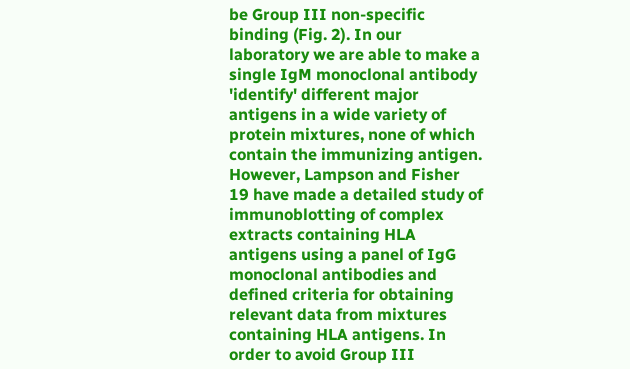be Group III non-specific binding (Fig. 2). In our laboratory we are able to make a single IgM monoclonal antibody 'identify' different major antigens in a wide variety of protein mixtures, none of which contain the immunizing antigen. However, Lampson and Fisher 19 have made a detailed study of immunoblotting of complex extracts containing HLA antigens using a panel of IgG monoclonal antibodies and defined criteria for obtaining relevant data from mixtures containing HLA antigens. In order to avoid Group III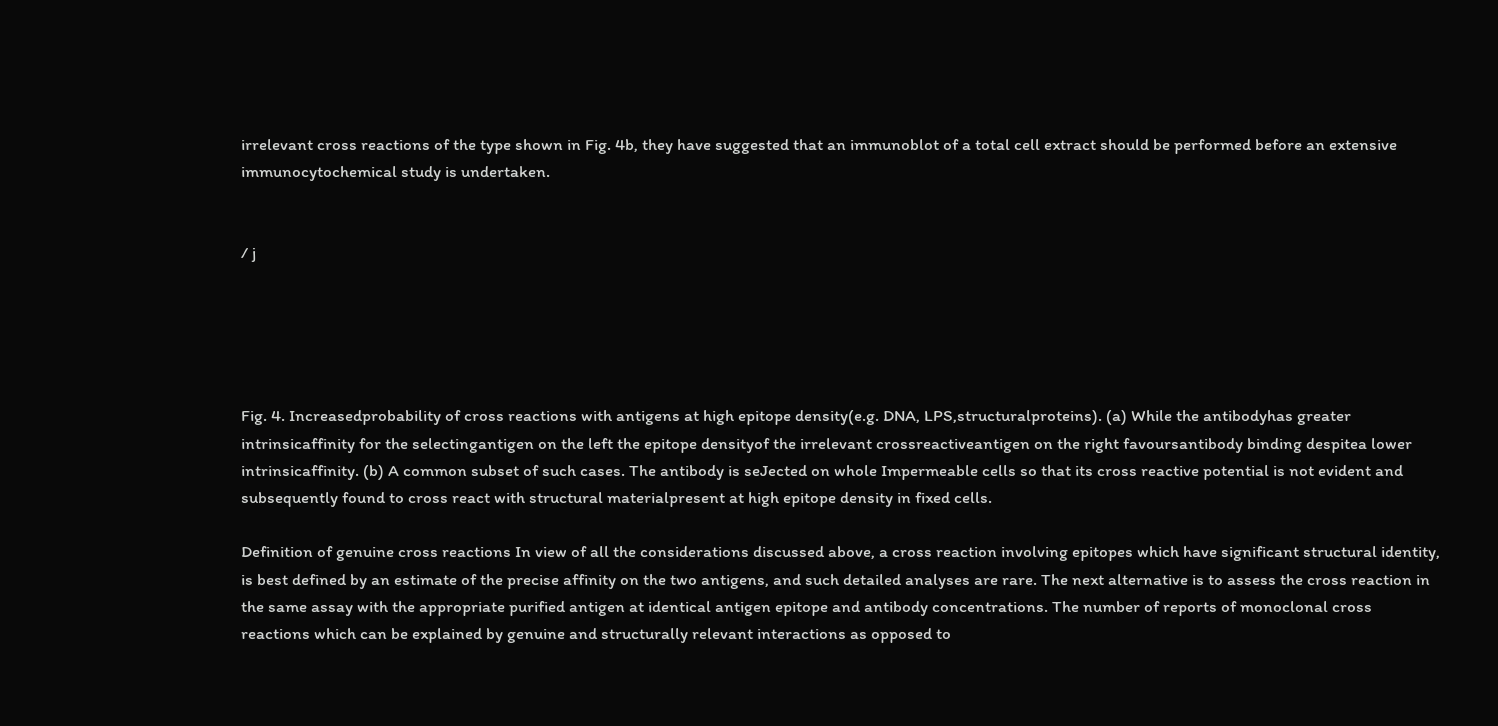irrelevant cross reactions of the type shown in Fig. 4b, they have suggested that an immunoblot of a total cell extract should be performed before an extensive immunocytochemical study is undertaken.


/ j





Fig. 4. Increasedprobability of cross reactions with antigens at high epitope density(e.g. DNA, LPS,structuralproteins). (a) While the antibodyhas greater intrinsicaffinity for the selectingantigen on the left the epitope densityof the irrelevant crossreactiveantigen on the right favoursantibody binding despitea lower intrinsicaffinity. (b) A common subset of such cases. The antibody is seJected on whole Impermeable cells so that its cross reactive potential is not evident and subsequently found to cross react with structural materialpresent at high epitope density in fixed cells.

Definition of genuine cross reactions In view of all the considerations discussed above, a cross reaction involving epitopes which have significant structural identity, is best defined by an estimate of the precise affinity on the two antigens, and such detailed analyses are rare. The next alternative is to assess the cross reaction in the same assay with the appropriate purified antigen at identical antigen epitope and antibody concentrations. The number of reports of monoclonal cross reactions which can be explained by genuine and structurally relevant interactions as opposed to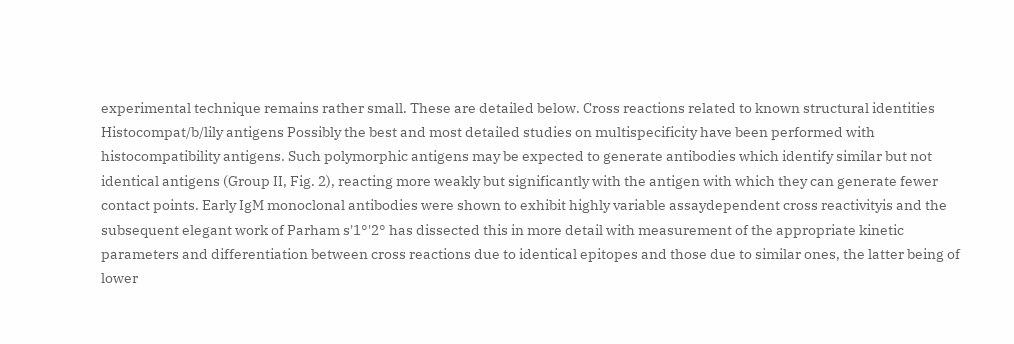experimental technique remains rather small. These are detailed below. Cross reactions related to known structural identities Histocompat/b/lily antigens Possibly the best and most detailed studies on multispecificity have been performed with histocompatibility antigens. Such polymorphic antigens may be expected to generate antibodies which identify similar but not identical antigens (Group II, Fig. 2), reacting more weakly but significantly with the antigen with which they can generate fewer contact points. Early IgM monoclonal antibodies were shown to exhibit highly variable assaydependent cross reactivityis and the subsequent elegant work of Parham s'1°'2° has dissected this in more detail with measurement of the appropriate kinetic parameters and differentiation between cross reactions due to identical epitopes and those due to similar ones, the latter being of lower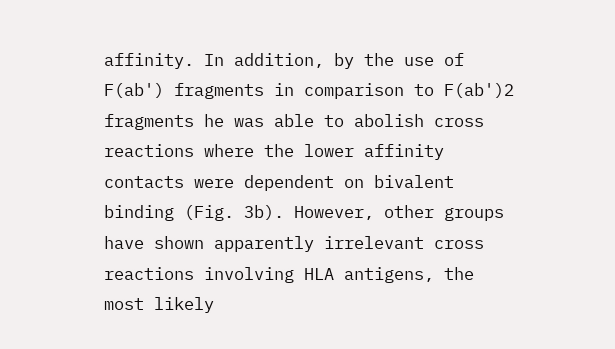affinity. In addition, by the use of F(ab') fragments in comparison to F(ab')2 fragments he was able to abolish cross reactions where the lower affinity contacts were dependent on bivalent binding (Fig. 3b). However, other groups have shown apparently irrelevant cross reactions involving HLA antigens, the most likely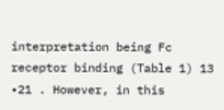interpretation being Fc receptor binding (Table 1) 13 •21 . However, in this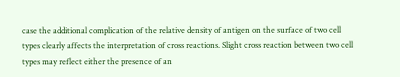case the additional complication of the relative density of antigen on the surface of two cell types clearly affects the interpretation of cross reactions. Slight cross reaction between two cell types may reflect either the presence of an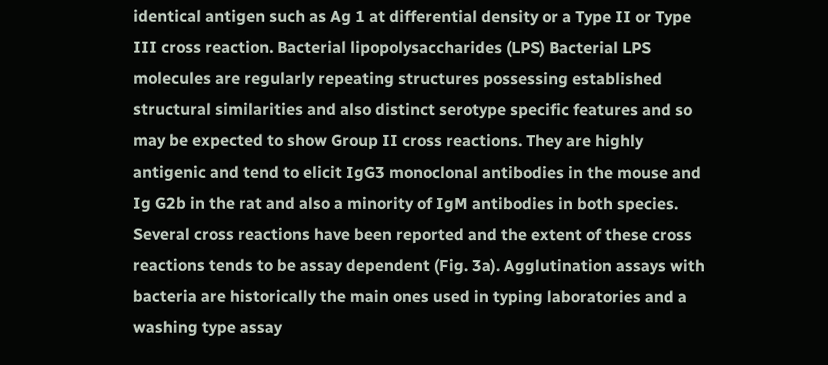identical antigen such as Ag 1 at differential density or a Type II or Type III cross reaction. Bacterial lipopolysaccharides (LPS) Bacterial LPS molecules are regularly repeating structures possessing established structural similarities and also distinct serotype specific features and so may be expected to show Group II cross reactions. They are highly antigenic and tend to elicit IgG3 monoclonal antibodies in the mouse and Ig G2b in the rat and also a minority of IgM antibodies in both species. Several cross reactions have been reported and the extent of these cross reactions tends to be assay dependent (Fig. 3a). Agglutination assays with bacteria are historically the main ones used in typing laboratories and a washing type assay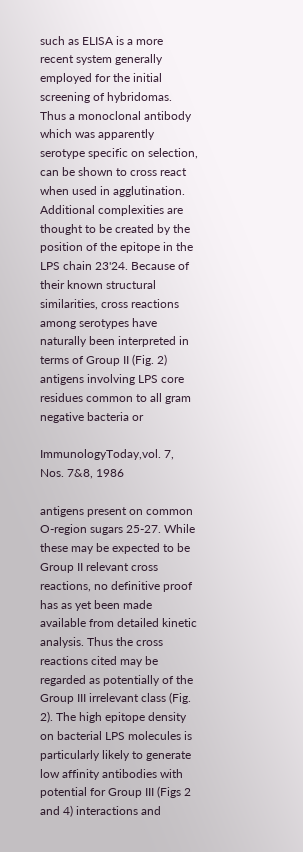such as ELISA is a more recent system generally employed for the initial screening of hybridomas. Thus a monoclonal antibody which was apparently serotype specific on selection, can be shown to cross react when used in agglutination. Additional complexities are thought to be created by the position of the epitope in the LPS chain 23'24. Because of their known structural similarities, cross reactions among serotypes have naturally been interpreted in terms of Group II (Fig. 2) antigens involving LPS core residues common to all gram negative bacteria or

ImmunologyToday,vol. 7, Nos. 7&8, 1986

antigens present on common O-region sugars 25-27. While these may be expected to be Group II relevant cross reactions, no definitive proof has as yet been made available from detailed kinetic analysis. Thus the cross reactions cited may be regarded as potentially of the Group III irrelevant class (Fig. 2). The high epitope density on bacterial LPS molecules is particularly likely to generate low affinity antibodies with potential for Group III (Figs 2 and 4) interactions and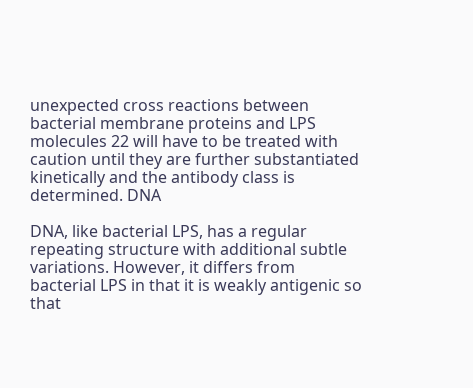unexpected cross reactions between bacterial membrane proteins and LPS molecules 22 will have to be treated with caution until they are further substantiated kinetically and the antibody class is determined. DNA

DNA, like bacterial LPS, has a regular repeating structure with additional subtle variations. However, it differs from bacterial LPS in that it is weakly antigenic so that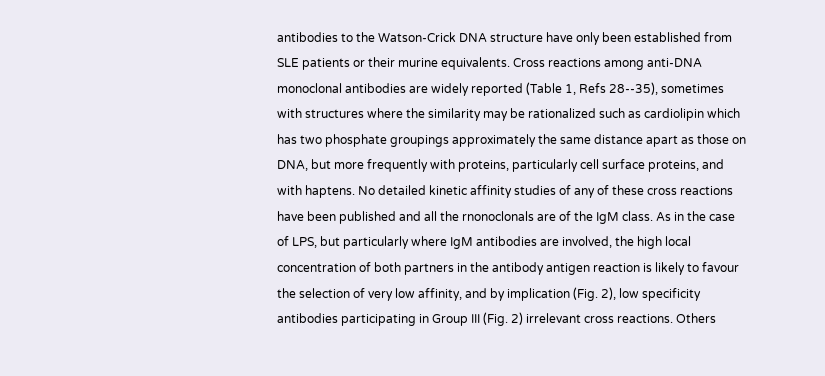antibodies to the Watson-Crick DNA structure have only been established from SLE patients or their murine equivalents. Cross reactions among anti-DNA monoclonal antibodies are widely reported (Table 1, Refs 28--35), sometimes with structures where the similarity may be rationalized such as cardiolipin which has two phosphate groupings approximately the same distance apart as those on DNA, but more frequently with proteins, particularly cell surface proteins, and with haptens. No detailed kinetic affinity studies of any of these cross reactions have been published and all the rnonoclonals are of the IgM class. As in the case of LPS, but particularly where IgM antibodies are involved, the high local concentration of both partners in the antibody antigen reaction is likely to favour the selection of very low affinity, and by implication (Fig. 2), low specificity antibodies participating in Group III (Fig. 2) irrelevant cross reactions. Others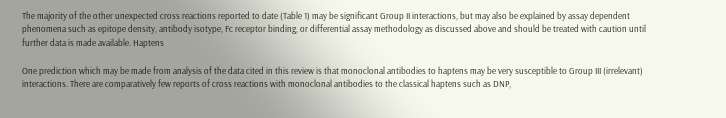The majority of the other unexpected cross reactions reported to date (Table 1) may be significant Group II interactions, but may also be explained by assay dependent phenomena such as epitope density, antibody isotype, Fc receptor binding, or differential assay methodology as discussed above and should be treated with caution until further data is made available. Haptens

One prediction which may be made from analysis of the data cited in this review is that monoclonal antibodies to haptens may be very susceptible to Group III (irrelevant) interactions. There are comparatively few reports of cross reactions with monoclonal antibodies to the classical haptens such as DNP,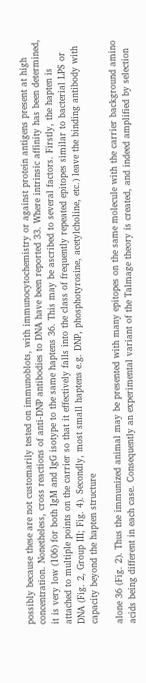possibly because these are not customarily tested on immunoblots, with immunocytochemistry or against protein antigens present at high concentration. Nonetheless, cross reactions of anti-DNP antibodies to DNA have been reported 33. Where intrinsic affinity has been determined, it is very low (106) for both IgM and IgG isotype to the same haptens 36. This may be ascribed to several factors. Firstly, the hapten is attached to multiple points on the carrier so that it effectively falls into the class of frequently repeated epitopes similar to bacterial LPS or DNA (Fig. 2, Group III; Fig. 4). Secondly, most small haptens e.g. DNP, phosphotyrosine, acetylcholine, etc.) leave the binding antibody with capacity beyond the hapten structure

alone 36 (Fig. 2). Thus the immunized animal may be presented with many epitopes on the same molecule with the carrier background amino acids being different in each case. Consequently an experimental variant of the Talmage theory is created, and indeed amplified by selection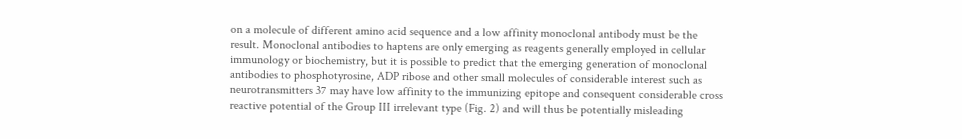on a molecule of different amino acid sequence and a low affinity monoclonal antibody must be the result. Monoclonal antibodies to haptens are only emerging as reagents generally employed in cellular immunology or biochemistry, but it is possible to predict that the emerging generation of monoclonal antibodies to phosphotyrosine, ADP ribose and other small molecules of considerable interest such as neurotransmitters 37 may have low affinity to the immunizing epitope and consequent considerable cross reactive potential of the Group III irrelevant type (Fig. 2) and will thus be potentially misleading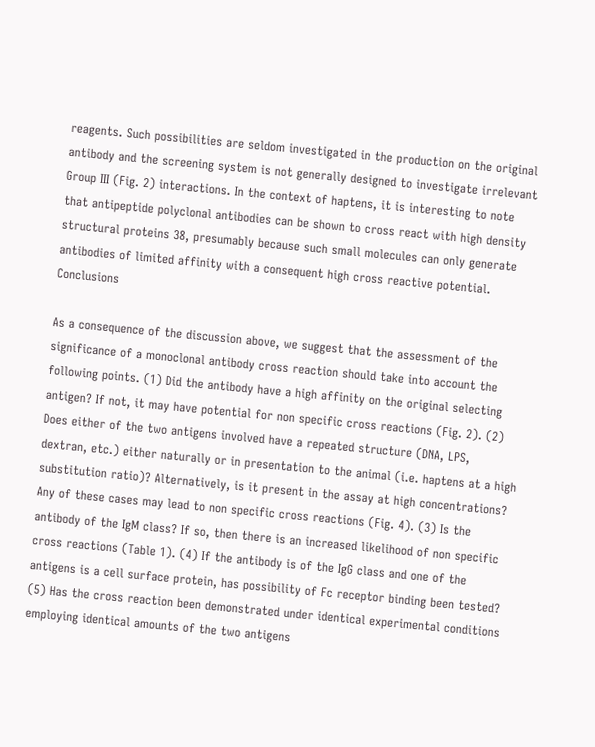reagents. Such possibilities are seldom investigated in the production on the original antibody and the screening system is not generally designed to investigate irrelevant Group III (Fig. 2) interactions. In the context of haptens, it is interesting to note that antipeptide polyclonal antibodies can be shown to cross react with high density structural proteins 38, presumably because such small molecules can only generate antibodies of limited affinity with a consequent high cross reactive potential. Conclusions

As a consequence of the discussion above, we suggest that the assessment of the significance of a monoclonal antibody cross reaction should take into account the following points. (1) Did the antibody have a high affinity on the original selecting antigen? If not, it may have potential for non specific cross reactions (Fig. 2). (2) Does either of the two antigens involved have a repeated structure (DNA, LPS, dextran, etc.) either naturally or in presentation to the animal (i.e. haptens at a high substitution ratio)? Alternatively, is it present in the assay at high concentrations? Any of these cases may lead to non specific cross reactions (Fig. 4). (3) Is the antibody of the IgM class? If so, then there is an increased likelihood of non specific cross reactions (Table 1). (4) If the antibody is of the IgG class and one of the antigens is a cell surface protein, has possibility of Fc receptor binding been tested? (5) Has the cross reaction been demonstrated under identical experimental conditions employing identical amounts of the two antigens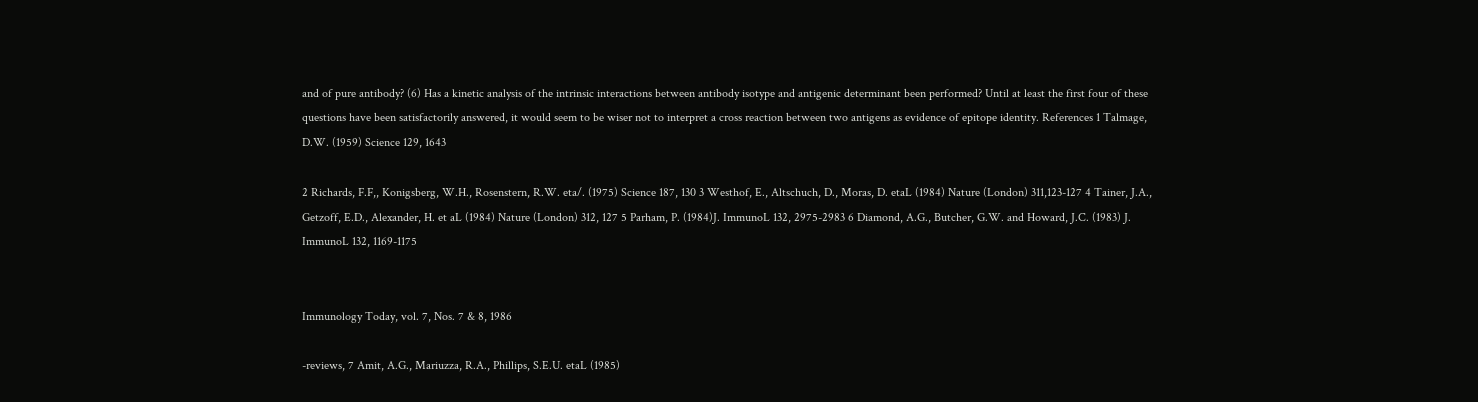and of pure antibody? (6) Has a kinetic analysis of the intrinsic interactions between antibody isotype and antigenic determinant been performed? Until at least the first four of these questions have been satisfactorily answered, it would seem to be wiser not to interpret a cross reaction between two antigens as evidence of epitope identity. References 1 Talmage, D.W. (1959) Science 129, 1643

2 Richards, F.F,, Konigsberg, W.H., Rosenstern, R.W. eta/. (1975) Science 187, 130 3 Westhof, E., Altschuch, D., Moras, D. etaL (1984) Nature (London) 311,123-127 4 Tainer, J.A., Getzoff, E.D., Alexander, H. et aL (1984) Nature (London) 312, 127 5 Parham, P. (1984)J. ImmunoL 132, 2975-2983 6 Diamond, A.G., Butcher, G.W. and Howard, J.C. (1983) J. ImmunoL 132, 1169-1175


Immunology Today, vol. 7, Nos. 7 & 8, 1986

-reviews, 7 Amit, A.G., Mariuzza, R.A., Phillips, S.E.U. etaL (1985)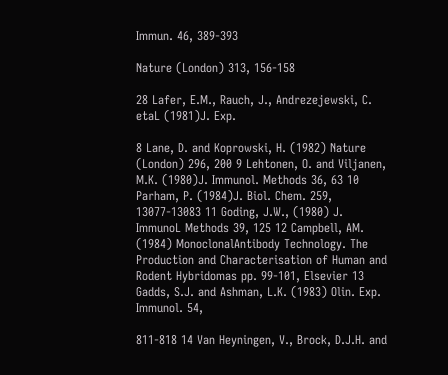Immun. 46, 389-393

Nature (London) 313, 156-158

28 Lafer, E.M., Rauch, J., Andrezejewski, C. etaL (1981)J. Exp.

8 Lane, D. and Koprowski, H. (1982) Nature (London) 296, 200 9 Lehtonen, O. and Viljanen, M.K. (1980)J. Immunol. Methods 36, 63 10 Parham, P. (1984)J. Biol. Chem. 259, 13077-13083 11 Goding, J.W., (1980) J. ImmunoL Methods 39, 125 12 Campbell, AM. (1984) MonoclonalAntibody Technology. The Production and Characterisation of Human and Rodent Hybridomas pp. 99-101, Elsevier 13 Gadds, S.J. and Ashman, L.K. (1983) Olin. Exp. Immunol. 54,

811-818 14 Van Heyningen, V., Brock, D.J.H. and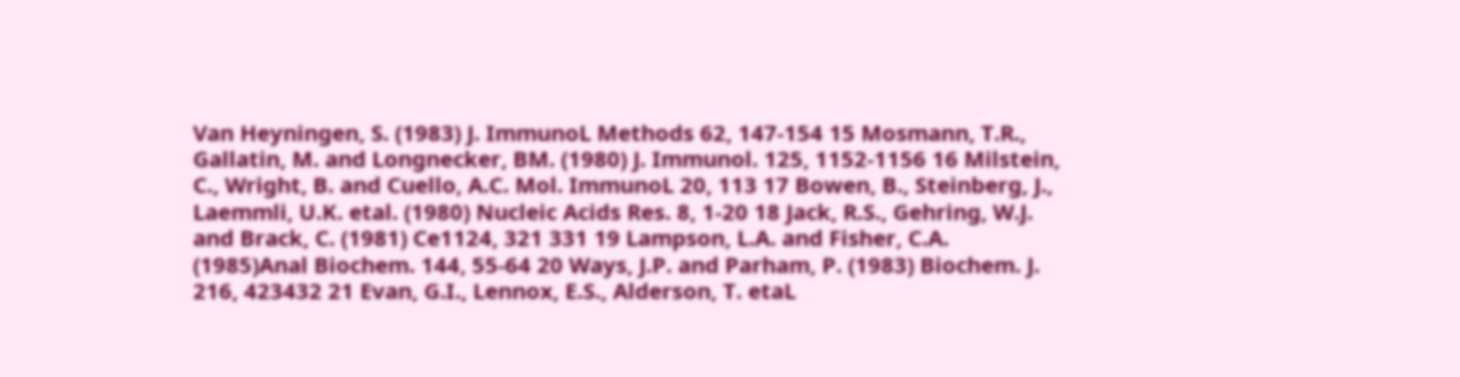Van Heyningen, S. (1983) J. ImmunoL Methods 62, 147-154 15 Mosmann, T.R., Gallatin, M. and Longnecker, BM. (1980) J. Immunol. 125, 1152-1156 16 Milstein, C., Wright, B. and Cuello, A.C. Mol. ImmunoL 20, 113 17 Bowen, B., Steinberg, J., Laemmli, U.K. etal. (1980) Nucleic Acids Res. 8, 1-20 18 Jack, R.S., Gehring, W.J. and Brack, C. (1981) Ce1124, 321 331 19 Lampson, L.A. and Fisher, C.A. (1985)Anal Biochem. 144, 55-64 20 Ways, J.P. and Parham, P. (1983) Biochem. J. 216, 423432 21 Evan, G.I., Lennox, E.S., Alderson, T. etaL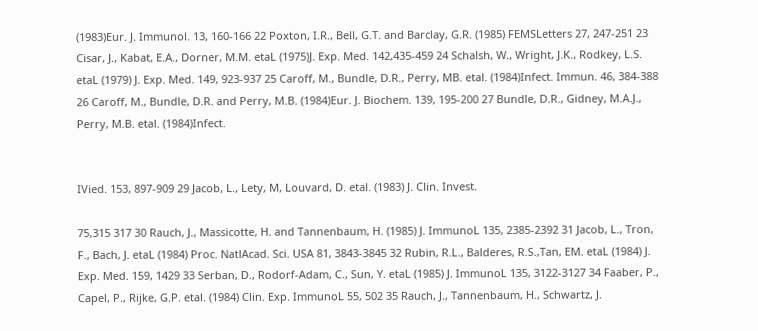(1983)Eur. J. Immunol. 13, 160-166 22 Poxton, I.R., Bell, G.T. and Barclay, G.R. (1985) FEMSLetters 27, 247-251 23 Cisar, J., Kabat, E.A., Dorner, M.M. etaL (1975)J. Exp. Med. 142,435-459 24 Schalsh, W., Wright, J.K., Rodkey, L.S. etaL (1979) J. Exp. Med. 149, 923-937 25 Caroff, M., Bundle, D.R., Perry, MB. etal. (1984)Infect. Immun. 46, 384-388 26 Caroff, M., Bundle, D.R. and Perry, M.B. (1984)Eur. J. Biochem. 139, 195-200 27 Bundle, D.R., Gidney, M.A.J., Perry, M.B. etal. (1984)Infect.


IVied. 153, 897-909 29 Jacob, L., Lety, M, Louvard, D. etal. (1983) J. Clin. Invest.

75,315 317 30 Rauch, J., Massicotte, H. and Tannenbaum, H. (1985) J. ImmunoL 135, 2385-2392 31 Jacob, L., Tron, F., Bach, J. etaL (1984) Proc. NatlAcad. Sci. USA 81, 3843-3845 32 Rubin, R.L., Balderes, R.S.,Tan, EM. etaL (1984) J. Exp. Med. 159, 1429 33 Serban, D., Rodorf-Adam, C., Sun, Y. etaL (1985) J. ImmunoL 135, 3122-3127 34 Faaber, P., Capel, P., Rijke, G.P. etal. (1984) Clin. Exp. ImmunoL 55, 502 35 Rauch, J., Tannenbaum, H., Schwartz, J.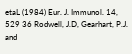etaL (1984) Eur. J. Immunol. 14, 529 36 Rodwell, J.D, Gearhart, P.J. and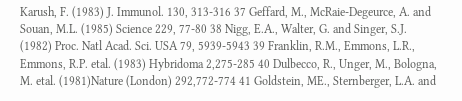Karush, F. (1983) J. Immunol. 130, 313-316 37 Geffard, M., McRaie-Degeurce, A. and Souan, M.L. (1985) Science 229, 77-80 38 Nigg, E.A., Walter, G. and Singer, S.J. (1982) Proc. Natl Acad. Sci. USA 79, 5939-5943 39 Franklin, R.M., Emmons, L.R., Emmons, R.P. etal. (1983) Hybridoma 2,275-285 40 Dulbecco, R., Unger, M., Bologna, M. etal. (1981)Nature (London) 292,772-774 41 Goldstein, ME., Sternberger, L.A. and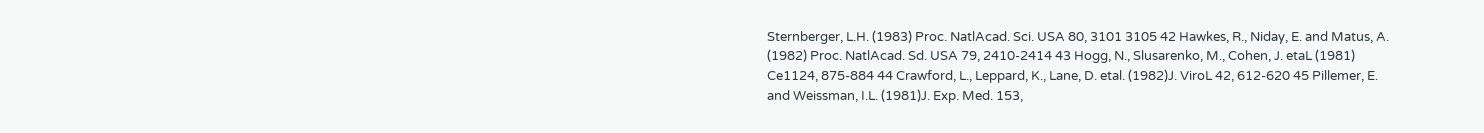Sternberger, L.H. (1983) Proc. NatlAcad. Sci. USA 80, 3101 3105 42 Hawkes, R., Niday, E. and Matus, A. (1982) Proc. NatlAcad. Sd. USA 79, 2410-2414 43 Hogg, N., Slusarenko, M., Cohen, J. etaL (1981) Ce1124, 875-884 44 Crawford, L., Leppard, K., Lane, D. etal. (1982)J. ViroL 42, 612-620 45 Pillemer, E. and Weissman, I.L. (1981)J. Exp. Med. 153,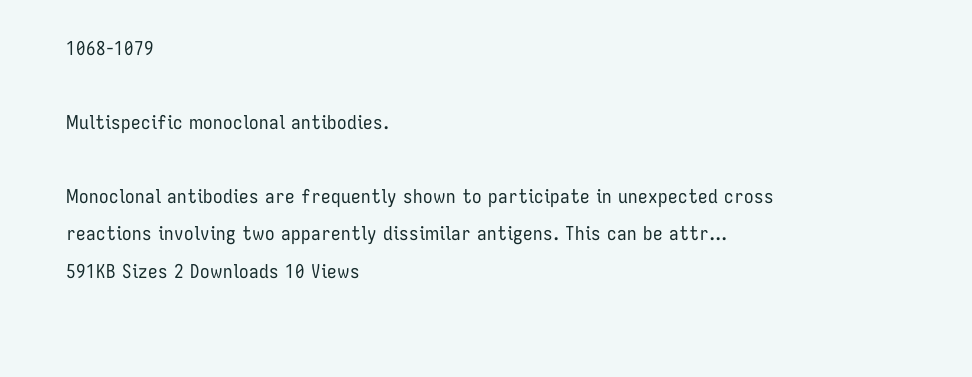1068-1079

Multispecific monoclonal antibodies.

Monoclonal antibodies are frequently shown to participate in unexpected cross reactions involving two apparently dissimilar antigens. This can be attr...
591KB Sizes 2 Downloads 10 Views